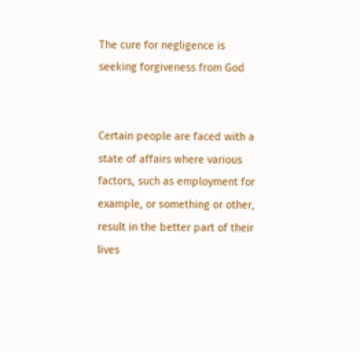The cure for negligence is seeking forgiveness from God


Certain people are faced with a state of affairs where various factors, such as employment for example, or something or other, result in the better part of their lives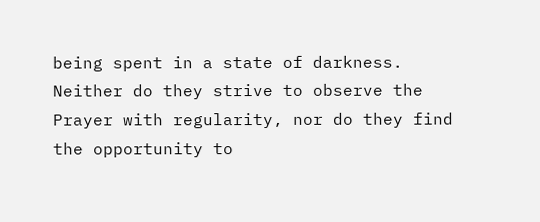being spent in a state of darkness. Neither do they strive to observe the Prayer with regularity, nor do they find the opportunity to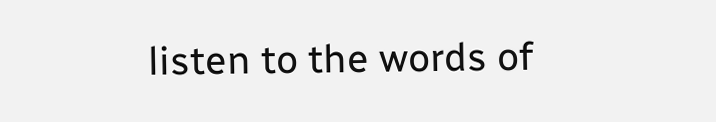listen to the words of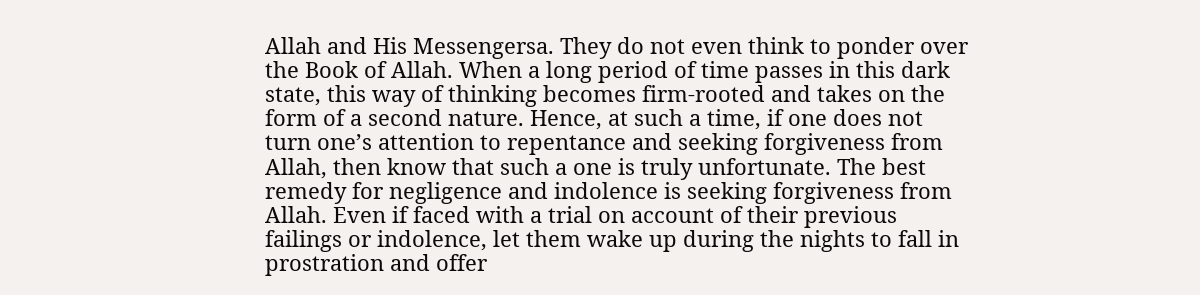Allah and His Messengersa. They do not even think to ponder over the Book of Allah. When a long period of time passes in this dark state, this way of thinking becomes firm-rooted and takes on the form of a second nature. Hence, at such a time, if one does not turn one’s attention to repentance and seeking forgiveness from Allah, then know that such a one is truly unfortunate. The best remedy for negligence and indolence is seeking forgiveness from Allah. Even if faced with a trial on account of their previous failings or indolence, let them wake up during the nights to fall in prostration and offer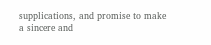supplications, and promise to make a sincere and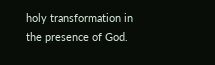holy transformation in the presence of God.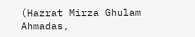(Hazrat Mirza Ghulam Ahmadas,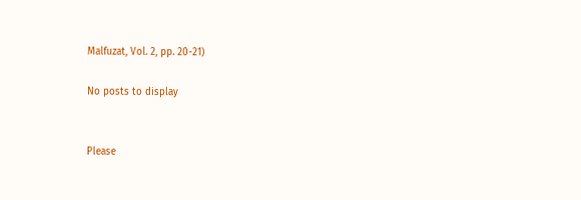Malfuzat, Vol. 2, pp. 20-21)

No posts to display


Please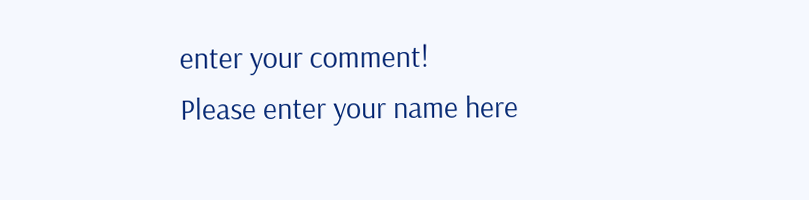enter your comment!
Please enter your name here